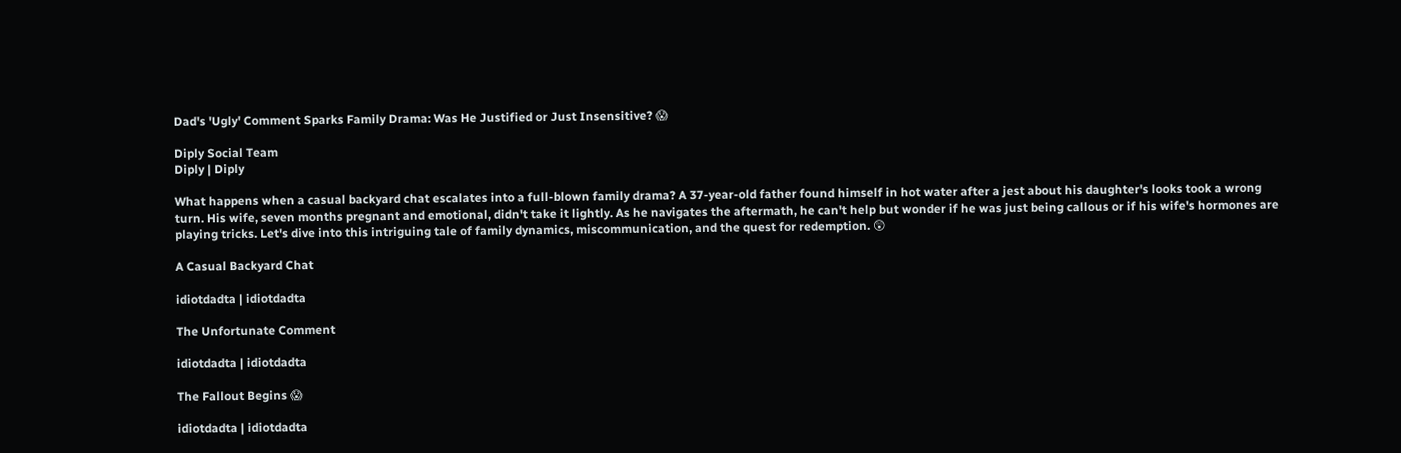Dad's 'Ugly' Comment Sparks Family Drama: Was He Justified or Just Insensitive? 😱

Diply Social Team
Diply | Diply

What happens when a casual backyard chat escalates into a full-blown family drama? A 37-year-old father found himself in hot water after a jest about his daughter's looks took a wrong turn. His wife, seven months pregnant and emotional, didn't take it lightly. As he navigates the aftermath, he can't help but wonder if he was just being callous or if his wife's hormones are playing tricks. Let's dive into this intriguing tale of family dynamics, miscommunication, and the quest for redemption. 😲

A Casual Backyard Chat

idiotdadta | idiotdadta

The Unfortunate Comment

idiotdadta | idiotdadta

The Fallout Begins 😱

idiotdadta | idiotdadta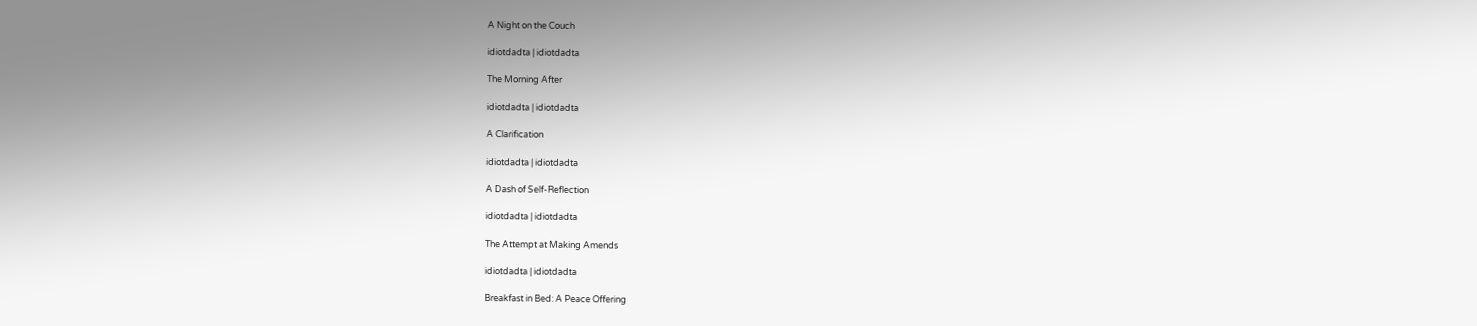A Night on the Couch

idiotdadta | idiotdadta

The Morning After

idiotdadta | idiotdadta

A Clarification

idiotdadta | idiotdadta

A Dash of Self-Reflection

idiotdadta | idiotdadta

The Attempt at Making Amends

idiotdadta | idiotdadta

Breakfast in Bed: A Peace Offering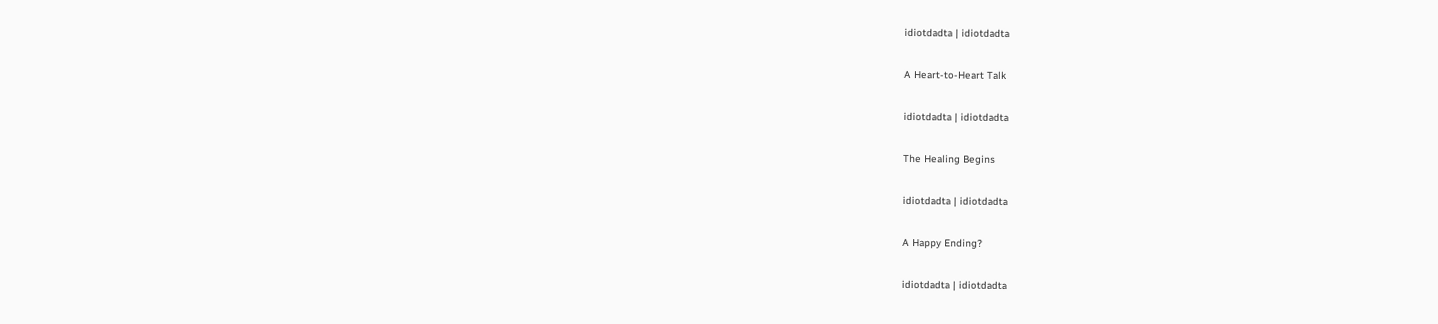idiotdadta | idiotdadta

A Heart-to-Heart Talk

idiotdadta | idiotdadta

The Healing Begins

idiotdadta | idiotdadta

A Happy Ending?

idiotdadta | idiotdadta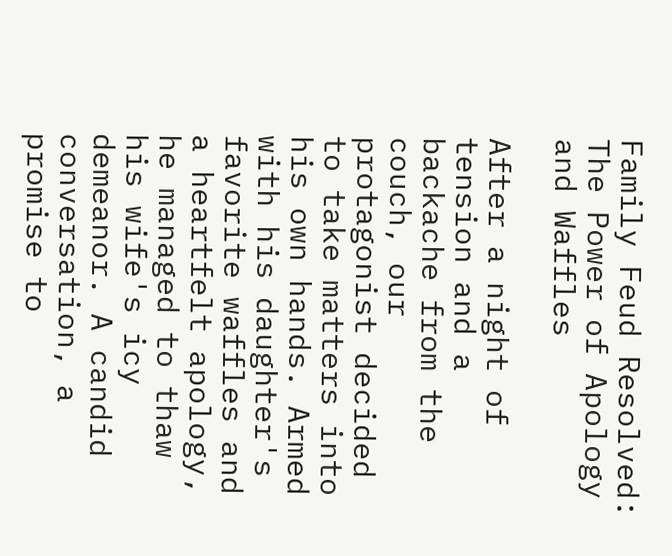Family Feud Resolved: The Power of Apology and Waffles

After a night of tension and a backache from the couch, our protagonist decided to take matters into his own hands. Armed with his daughter's favorite waffles and a heartfelt apology, he managed to thaw his wife's icy demeanor. A candid conversation, a promise to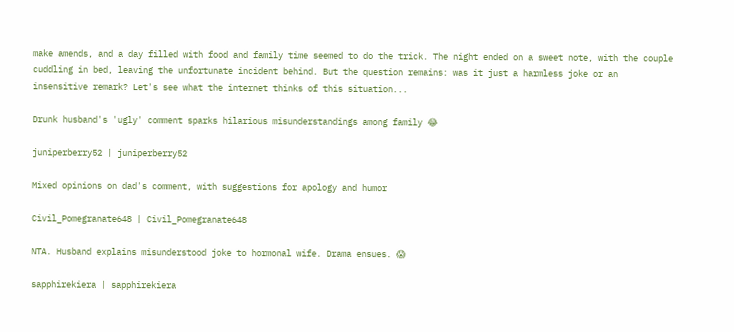make amends, and a day filled with food and family time seemed to do the trick. The night ended on a sweet note, with the couple cuddling in bed, leaving the unfortunate incident behind. But the question remains: was it just a harmless joke or an insensitive remark? Let's see what the internet thinks of this situation...

Drunk husband's 'ugly' comment sparks hilarious misunderstandings among family 😂

juniperberry52 | juniperberry52

Mixed opinions on dad's comment, with suggestions for apology and humor

Civil_Pomegranate648 | Civil_Pomegranate648

NTA. Husband explains misunderstood joke to hormonal wife. Drama ensues. 😱

sapphirekiera | sapphirekiera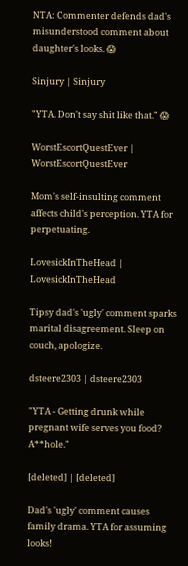NTA: Commenter defends dad's misunderstood comment about daughter's looks. 😱

Sinjury | Sinjury

"YTA. Don't say shit like that." 😱

WorstEscortQuestEver | WorstEscortQuestEver

Mom's self-insulting comment affects child's perception. YTA for perpetuating.

LovesickInTheHead | LovesickInTheHead

Tipsy dad's 'ugly' comment sparks marital disagreement. Sleep on couch, apologize.

dsteere2303 | dsteere2303

"YTA - Getting drunk while pregnant wife serves you food? A**hole."

[deleted] | [deleted]

Dad's 'ugly' comment causes family drama. YTA for assuming looks!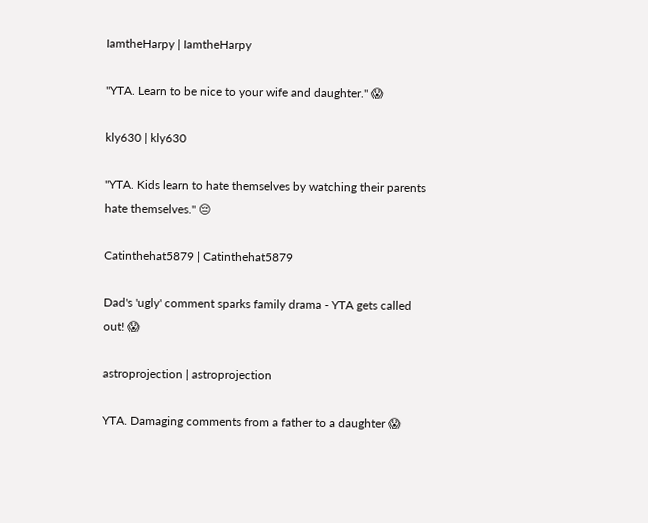IamtheHarpy | IamtheHarpy

"YTA. Learn to be nice to your wife and daughter." 😱

kly630 | kly630

"YTA. Kids learn to hate themselves by watching their parents hate themselves." 😔

Catinthehat5879 | Catinthehat5879

Dad's 'ugly' comment sparks family drama - YTA gets called out! 😱

astroprojection | astroprojection

YTA. Damaging comments from a father to a daughter 😱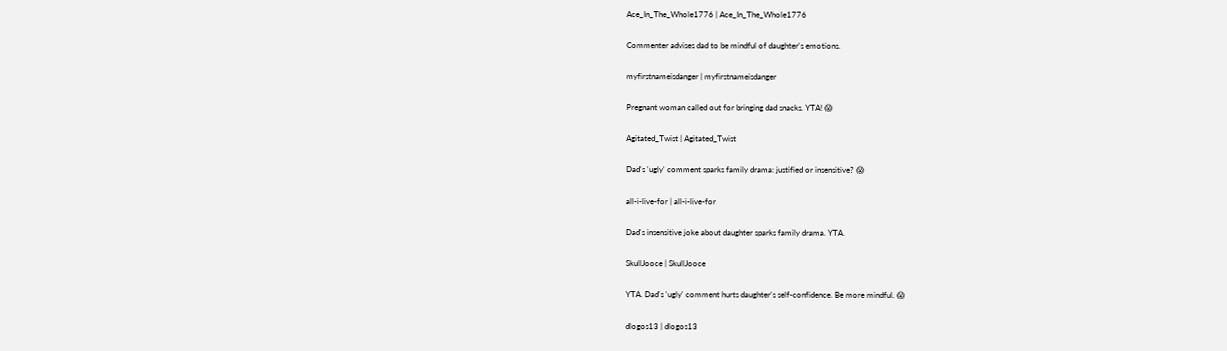Ace_In_The_Whole1776 | Ace_In_The_Whole1776

Commenter advises dad to be mindful of daughter's emotions.

myfirstnameisdanger | myfirstnameisdanger

Pregnant woman called out for bringing dad snacks. YTA! 😱

Agitated_Twist | Agitated_Twist

Dad's 'ugly' comment sparks family drama: justified or insensitive? 😱

all-i-live-for | all-i-live-for

Dad's insensitive joke about daughter sparks family drama. YTA.

SkullJooce | SkullJooce

YTA. Dad's 'ugly' comment hurts daughter's self-confidence. Be more mindful. 😱

dlogos13 | dlogos13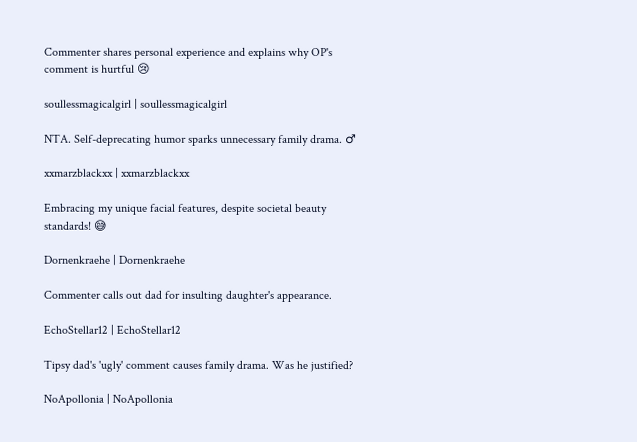Commenter shares personal experience and explains why OP's comment is hurtful 😢

soullessmagicalgirl | soullessmagicalgirl

NTA. Self-deprecating humor sparks unnecessary family drama. ♂

xxmarzblackxx | xxmarzblackxx

Embracing my unique facial features, despite societal beauty standards! 😅

Dornenkraehe | Dornenkraehe

Commenter calls out dad for insulting daughter's appearance.

EchoStellar12 | EchoStellar12

Tipsy dad's 'ugly' comment causes family drama. Was he justified?

NoApollonia | NoApollonia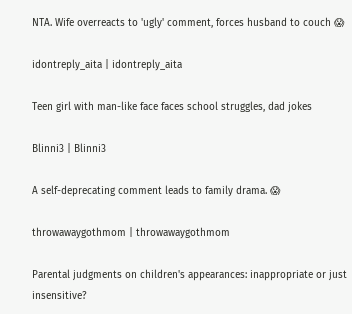NTA. Wife overreacts to 'ugly' comment, forces husband to couch 😱

idontreply_aita | idontreply_aita

Teen girl with man-like face faces school struggles, dad jokes

Blinni3 | Blinni3

A self-deprecating comment leads to family drama. 😱

throwawaygothmom | throwawaygothmom

Parental judgments on children's appearances: inappropriate or just insensitive?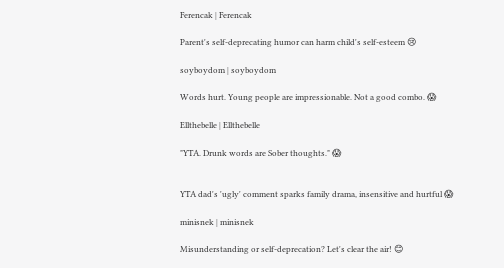Ferencak | Ferencak

Parent's self-deprecating humor can harm child's self-esteem 😢

soyboydom | soyboydom

Words hurt. Young people are impressionable. Not a good combo. 😱

Ellthebelle | Ellthebelle

"YTA. Drunk words are Sober thoughts." 😱


YTA dad's 'ugly' comment sparks family drama, insensitive and hurtful 😱

minisnek | minisnek

Misunderstanding or self-deprecation? Let's clear the air! 😊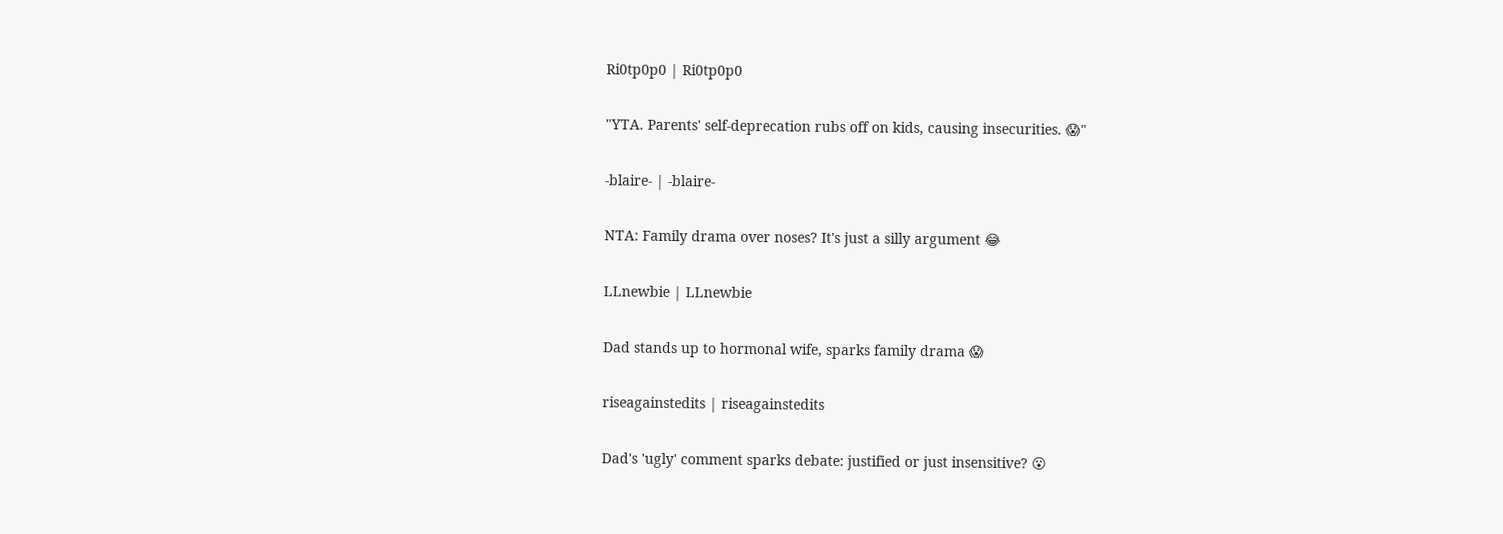Ri0tp0p0 | Ri0tp0p0

"YTA. Parents' self-deprecation rubs off on kids, causing insecurities. 😱"

-blaire- | -blaire-

NTA: Family drama over noses? It's just a silly argument 😂

LLnewbie | LLnewbie

Dad stands up to hormonal wife, sparks family drama 😱

riseagainstedits | riseagainstedits

Dad's 'ugly' comment sparks debate: justified or just insensitive? 😮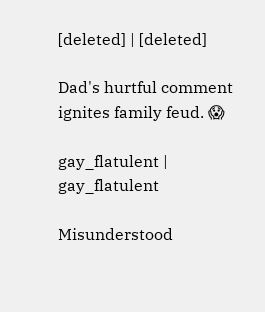[deleted] | [deleted]

Dad's hurtful comment ignites family feud. 😱

gay_flatulent | gay_flatulent

Misunderstood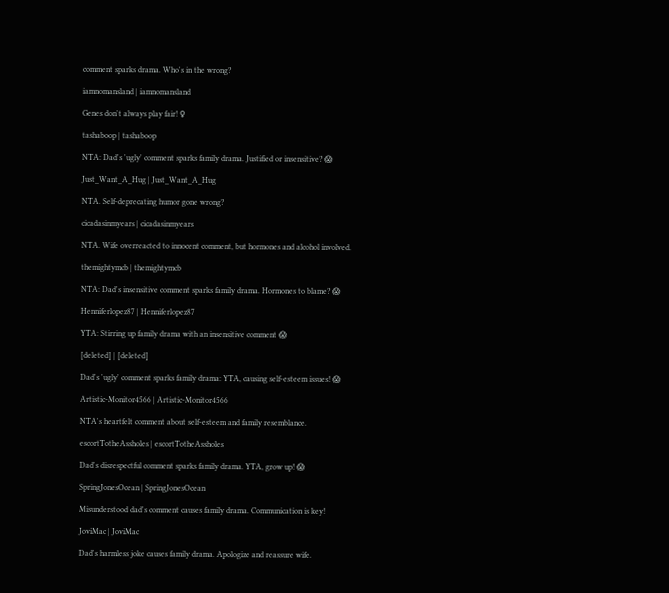comment sparks drama. Who's in the wrong?

iamnomansland | iamnomansland

Genes don't always play fair! ♀

tashaboop | tashaboop

NTA: Dad's 'ugly' comment sparks family drama. Justified or insensitive? 😱

Just_Want_A_Hug | Just_Want_A_Hug

NTA. Self-deprecating humor gone wrong?

cicadasinmyears | cicadasinmyears

NTA. Wife overreacted to innocent comment, but hormones and alcohol involved.

themightymcb | themightymcb

NTA: Dad's insensitive comment sparks family drama. Hormones to blame? 😱

Henniferlopez87 | Henniferlopez87

YTA: Stirring up family drama with an insensitive comment 😱

[deleted] | [deleted]

Dad's 'ugly' comment sparks family drama: YTA, causing self-esteem issues! 😱

Artistic-Monitor4566 | Artistic-Monitor4566

NTA's heartfelt comment about self-esteem and family resemblance.

escortTotheAssholes | escortTotheAssholes

Dad's disrespectful comment sparks family drama. YTA, grow up! 😱

SpringJonesOcean | SpringJonesOcean

Misunderstood dad's comment causes family drama. Communication is key!

JoviMac | JoviMac

Dad's harmless joke causes family drama. Apologize and reassure wife.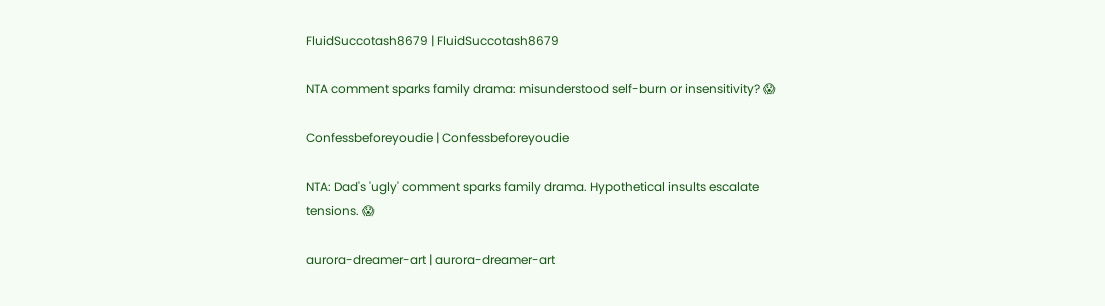FluidSuccotash8679 | FluidSuccotash8679

NTA comment sparks family drama: misunderstood self-burn or insensitivity? 😱

Confessbeforeyoudie | Confessbeforeyoudie

NTA: Dad's 'ugly' comment sparks family drama. Hypothetical insults escalate tensions. 😱

aurora-dreamer-art | aurora-dreamer-art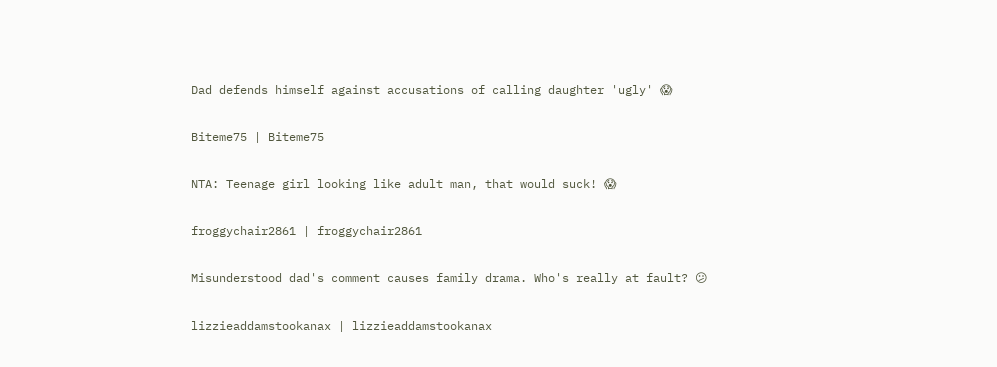Dad defends himself against accusations of calling daughter 'ugly' 😱

Biteme75 | Biteme75

NTA: Teenage girl looking like adult man, that would suck! 😱

froggychair2861 | froggychair2861

Misunderstood dad's comment causes family drama. Who's really at fault? 😕

lizzieaddamstookanax | lizzieaddamstookanax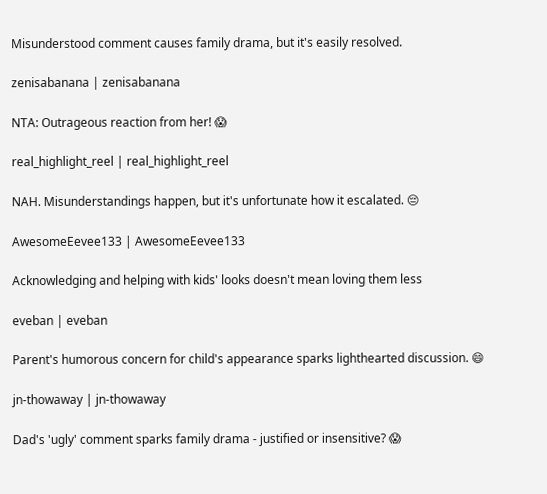Misunderstood comment causes family drama, but it's easily resolved.

zenisabanana | zenisabanana

NTA: Outrageous reaction from her! 😱

real_highlight_reel | real_highlight_reel

NAH. Misunderstandings happen, but it's unfortunate how it escalated. 😔

AwesomeEevee133 | AwesomeEevee133

Acknowledging and helping with kids' looks doesn't mean loving them less

eveban | eveban

Parent's humorous concern for child's appearance sparks lighthearted discussion. 😄

jn-thowaway | jn-thowaway

Dad's 'ugly' comment sparks family drama - justified or insensitive? 😱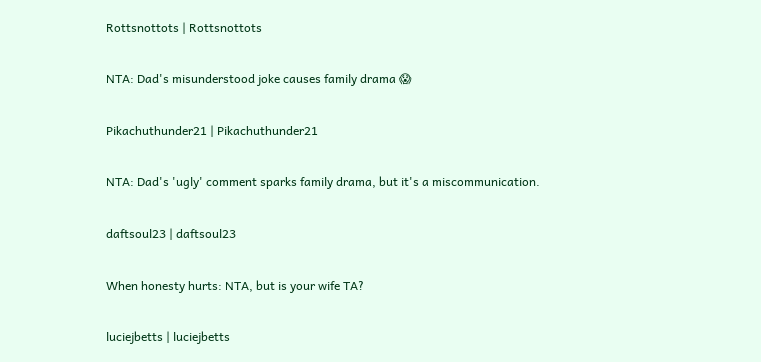Rottsnottots | Rottsnottots

NTA: Dad's misunderstood joke causes family drama 😱

Pikachuthunder21 | Pikachuthunder21

NTA: Dad's 'ugly' comment sparks family drama, but it's a miscommunication.

daftsoul23 | daftsoul23

When honesty hurts: NTA, but is your wife TA?

luciejbetts | luciejbetts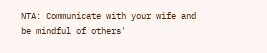NTA: Communicate with your wife and be mindful of others'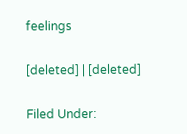feelings

[deleted] | [deleted]

Filed Under: